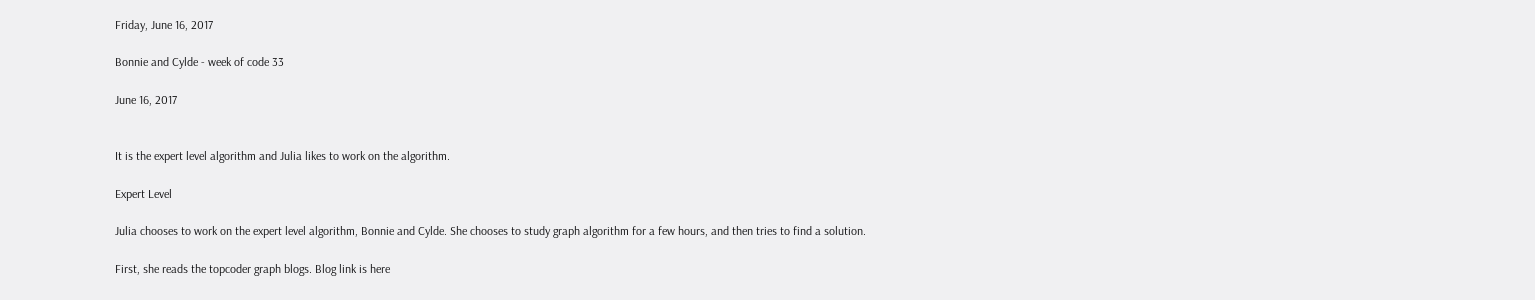Friday, June 16, 2017

Bonnie and Cylde - week of code 33

June 16, 2017


It is the expert level algorithm and Julia likes to work on the algorithm.

Expert Level

Julia chooses to work on the expert level algorithm, Bonnie and Cylde. She chooses to study graph algorithm for a few hours, and then tries to find a solution.

First, she reads the topcoder graph blogs. Blog link is here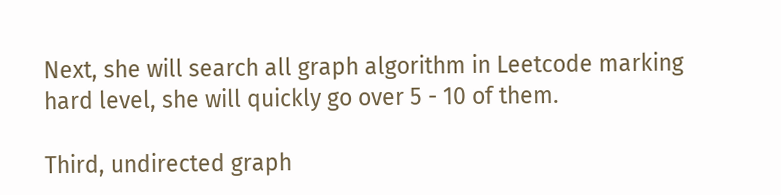Next, she will search all graph algorithm in Leetcode marking hard level, she will quickly go over 5 - 10 of them.

Third, undirected graph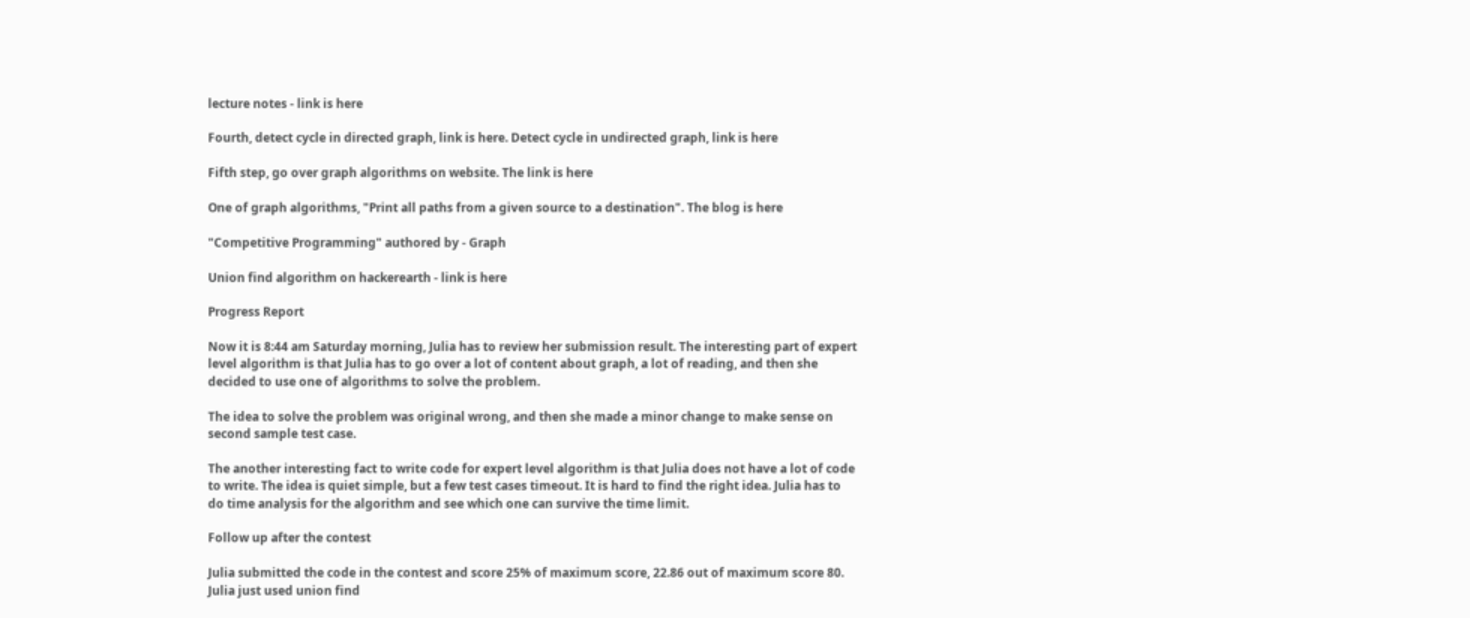lecture notes - link is here

Fourth, detect cycle in directed graph, link is here. Detect cycle in undirected graph, link is here

Fifth step, go over graph algorithms on website. The link is here

One of graph algorithms, "Print all paths from a given source to a destination". The blog is here

"Competitive Programming" authored by - Graph

Union find algorithm on hackerearth - link is here

Progress Report

Now it is 8:44 am Saturday morning, Julia has to review her submission result. The interesting part of expert level algorithm is that Julia has to go over a lot of content about graph, a lot of reading, and then she decided to use one of algorithms to solve the problem.

The idea to solve the problem was original wrong, and then she made a minor change to make sense on second sample test case.

The another interesting fact to write code for expert level algorithm is that Julia does not have a lot of code to write. The idea is quiet simple, but a few test cases timeout. It is hard to find the right idea. Julia has to do time analysis for the algorithm and see which one can survive the time limit.

Follow up after the contest

Julia submitted the code in the contest and score 25% of maximum score, 22.86 out of maximum score 80. Julia just used union find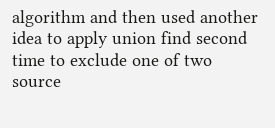algorithm and then used another idea to apply union find second time to exclude one of two source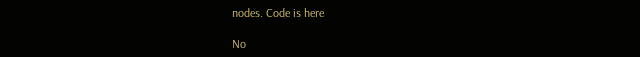nodes. Code is here

No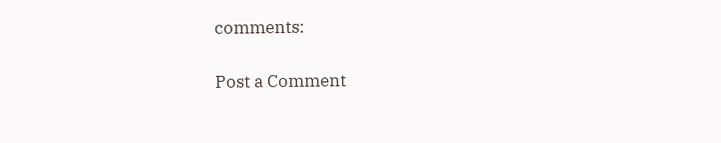comments:

Post a Comment